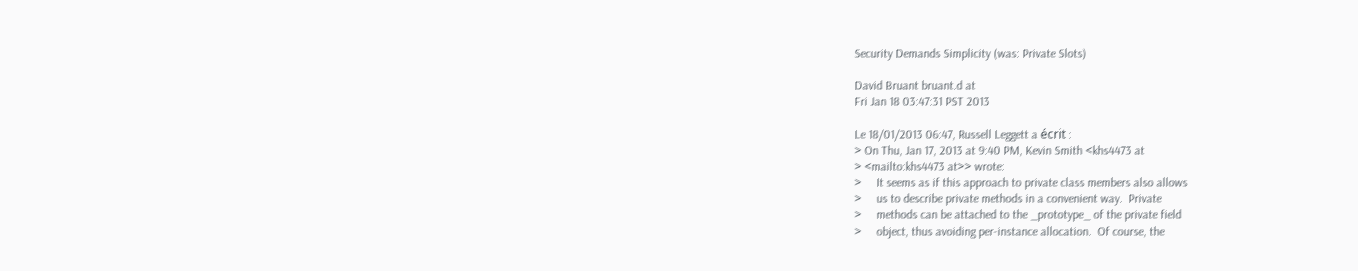Security Demands Simplicity (was: Private Slots)

David Bruant bruant.d at
Fri Jan 18 03:47:31 PST 2013

Le 18/01/2013 06:47, Russell Leggett a écrit :
> On Thu, Jan 17, 2013 at 9:40 PM, Kevin Smith <khs4473 at
> <mailto:khs4473 at>> wrote:
>     It seems as if this approach to private class members also allows
>     us to describe private methods in a convenient way.  Private
>     methods can be attached to the _prototype_ of the private field
>     object, thus avoiding per-instance allocation.  Of course, the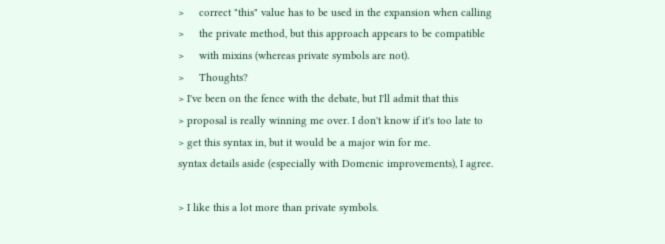>     correct "this" value has to be used in the expansion when calling
>     the private method, but this approach appears to be compatible
>     with mixins (whereas private symbols are not).
>     Thoughts?
> I've been on the fence with the debate, but I'll admit that this
> proposal is really winning me over. I don't know if it's too late to
> get this syntax in, but it would be a major win for me.
syntax details aside (especially with Domenic improvements), I agree.

> I like this a lot more than private symbols.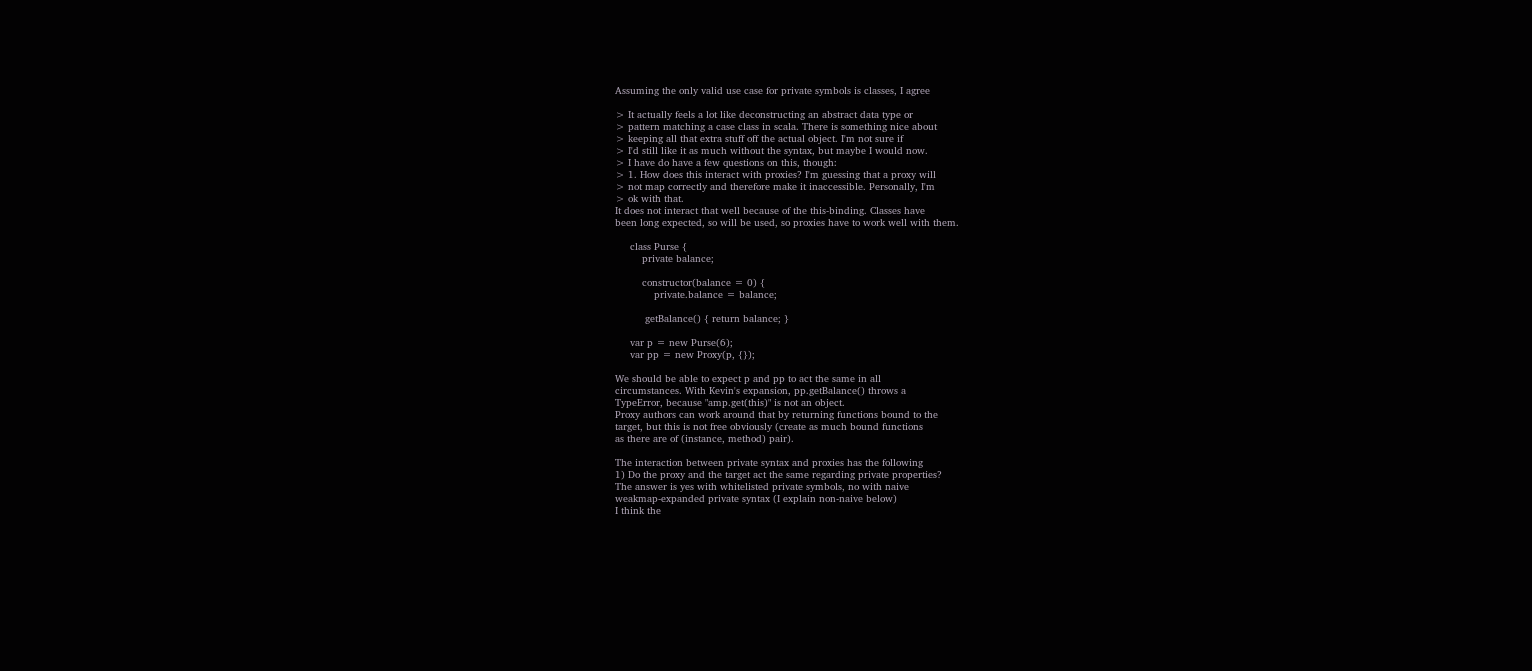Assuming the only valid use case for private symbols is classes, I agree

> It actually feels a lot like deconstructing an abstract data type or
> pattern matching a case class in scala. There is something nice about
> keeping all that extra stuff off the actual object. I'm not sure if
> I'd still like it as much without the syntax, but maybe I would now.
> I have do have a few questions on this, though:
> 1. How does this interact with proxies? I'm guessing that a proxy will
> not map correctly and therefore make it inaccessible. Personally, I'm
> ok with that.
It does not interact that well because of the this-binding. Classes have
been long expected, so will be used, so proxies have to work well with them.

     class Purse {
         private balance;

         constructor(balance = 0) {
             private.balance = balance;

          getBalance() { return balance; }

     var p = new Purse(6);
     var pp = new Proxy(p, {});

We should be able to expect p and pp to act the same in all
circumstances. With Kevin's expansion, pp.getBalance() throws a
TypeError, because "amp.get(this)" is not an object.
Proxy authors can work around that by returning functions bound to the
target, but this is not free obviously (create as much bound functions
as there are of (instance, method) pair).

The interaction between private syntax and proxies has the following
1) Do the proxy and the target act the same regarding private properties?
The answer is yes with whitelisted private symbols, no with naive
weakmap-expanded private syntax (I explain non-naive below)
I think the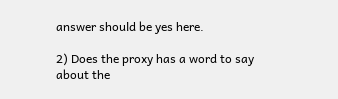answer should be yes here.

2) Does the proxy has a word to say about the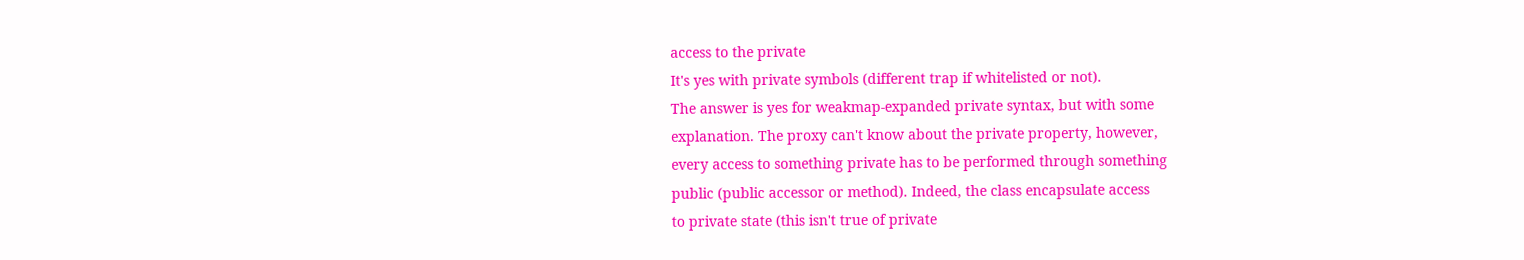access to the private
It's yes with private symbols (different trap if whitelisted or not).
The answer is yes for weakmap-expanded private syntax, but with some
explanation. The proxy can't know about the private property, however,
every access to something private has to be performed through something
public (public accessor or method). Indeed, the class encapsulate access
to private state (this isn't true of private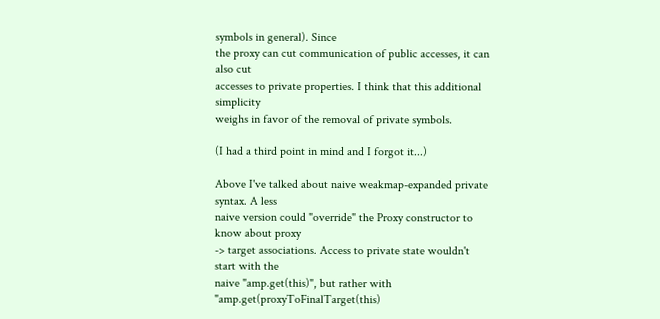symbols in general). Since
the proxy can cut communication of public accesses, it can also cut
accesses to private properties. I think that this additional simplicity
weighs in favor of the removal of private symbols.

(I had a third point in mind and I forgot it...)

Above I've talked about naive weakmap-expanded private syntax. A less
naive version could "override" the Proxy constructor to know about proxy
-> target associations. Access to private state wouldn't start with the
naive "amp.get(this)", but rather with "amp.get(proxyToFinalTarget(this)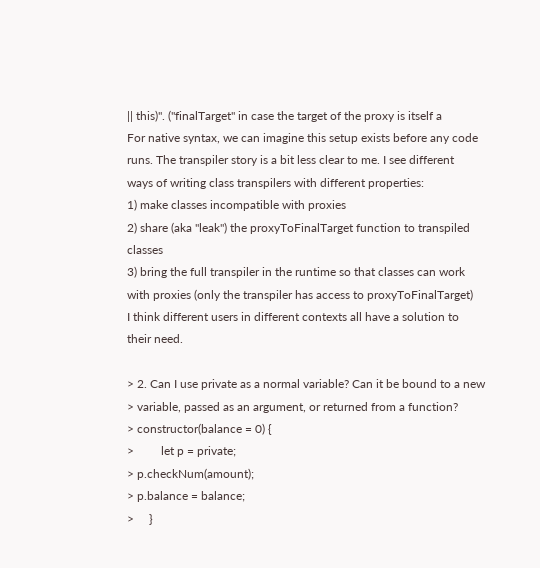|| this)". ("finalTarget" in case the target of the proxy is itself a
For native syntax, we can imagine this setup exists before any code
runs. The transpiler story is a bit less clear to me. I see different
ways of writing class transpilers with different properties:
1) make classes incompatible with proxies
2) share (aka "leak") the proxyToFinalTarget function to transpiled classes
3) bring the full transpiler in the runtime so that classes can work
with proxies (only the transpiler has access to proxyToFinalTarget)
I think different users in different contexts all have a solution to
their need.

> 2. Can I use private as a normal variable? Can it be bound to a new
> variable, passed as an argument, or returned from a function?
> constructor(balance = 0) {
>         let p = private;
> p.checkNum(amount);
> p.balance = balance;
>     }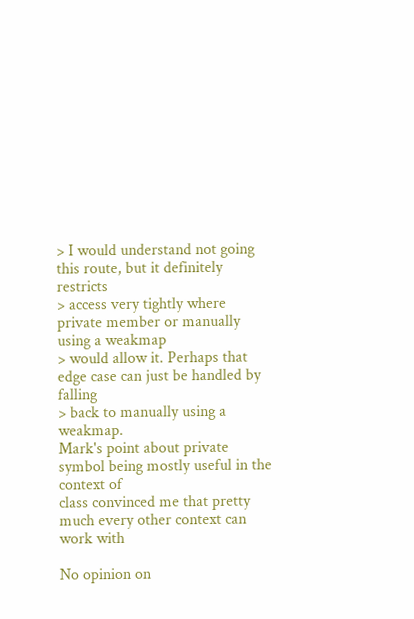> I would understand not going this route, but it definitely restricts
> access very tightly where private member or manually using a weakmap
> would allow it. Perhaps that edge case can just be handled by falling
> back to manually using a weakmap.
Mark's point about private symbol being mostly useful in the context of
class convinced me that pretty much every other context can work with

No opinion on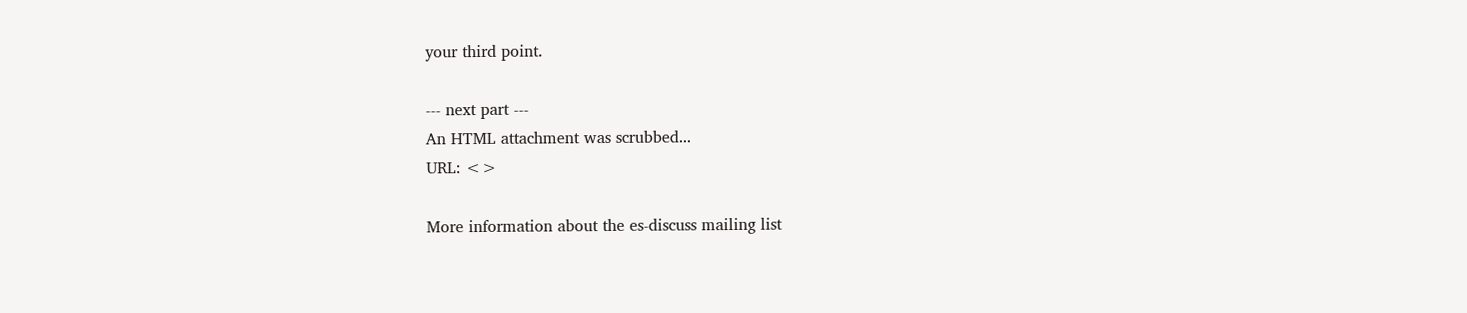your third point.

--- next part ---
An HTML attachment was scrubbed...
URL: <>

More information about the es-discuss mailing list